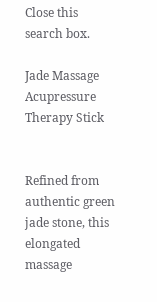Close this search box.

Jade Massage Acupressure Therapy Stick


Refined from authentic green jade stone, this elongated massage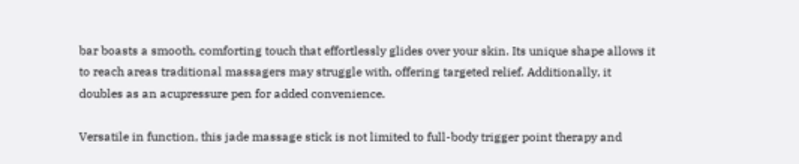bar boasts a smooth, comforting touch that effortlessly glides over your skin. Its unique shape allows it to reach areas traditional massagers may struggle with, offering targeted relief. Additionally, it doubles as an acupressure pen for added convenience.

Versatile in function, this jade massage stick is not limited to full-body trigger point therapy and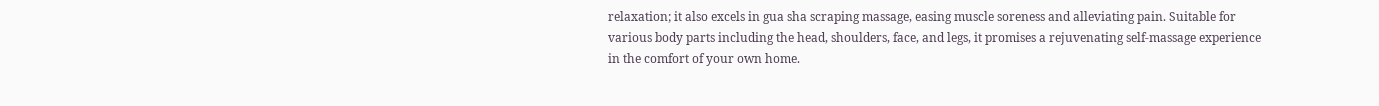relaxation; it also excels in gua sha scraping massage, easing muscle soreness and alleviating pain. Suitable for various body parts including the head, shoulders, face, and legs, it promises a rejuvenating self-massage experience in the comfort of your own home.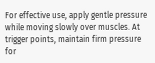For effective use, apply gentle pressure while moving slowly over muscles. At trigger points, maintain firm pressure for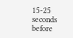15-25 seconds before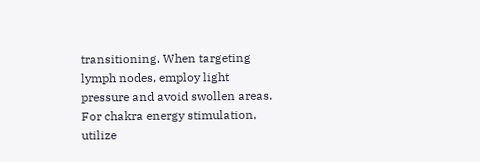transitioning. When targeting lymph nodes, employ light pressure and avoid swollen areas. For chakra energy stimulation, utilize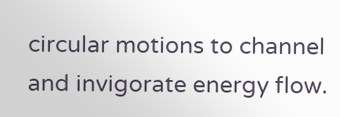circular motions to channel and invigorate energy flow.